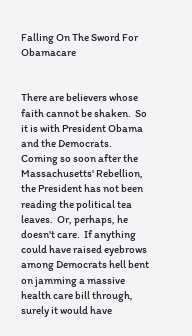Falling On The Sword For Obamacare


There are believers whose faith cannot be shaken.  So it is with President Obama and the Democrats.  Coming so soon after the Massachusetts' Rebellion, the President has not been reading the political tea leaves.  Or, perhaps, he doesn't care.  If anything could have raised eyebrows among Democrats hell bent on jamming a massive health care bill through, surely it would have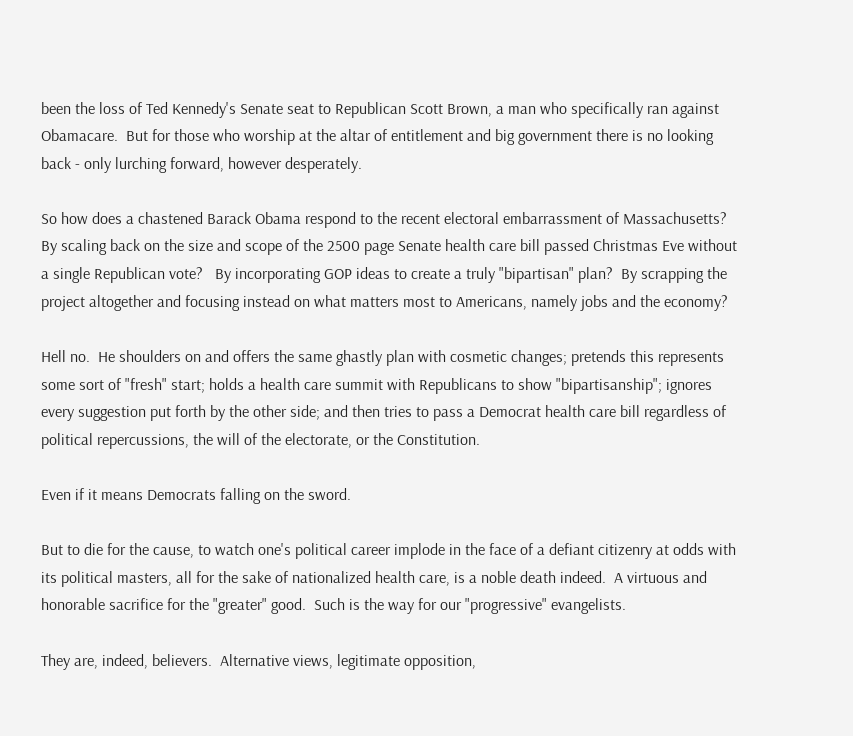been the loss of Ted Kennedy's Senate seat to Republican Scott Brown, a man who specifically ran against Obamacare.  But for those who worship at the altar of entitlement and big government there is no looking back - only lurching forward, however desperately.

So how does a chastened Barack Obama respond to the recent electoral embarrassment of Massachusetts?  By scaling back on the size and scope of the 2500 page Senate health care bill passed Christmas Eve without a single Republican vote?   By incorporating GOP ideas to create a truly "bipartisan" plan?  By scrapping the project altogether and focusing instead on what matters most to Americans, namely jobs and the economy?

Hell no.  He shoulders on and offers the same ghastly plan with cosmetic changes; pretends this represents some sort of "fresh" start; holds a health care summit with Republicans to show "bipartisanship"; ignores every suggestion put forth by the other side; and then tries to pass a Democrat health care bill regardless of political repercussions, the will of the electorate, or the Constitution.

Even if it means Democrats falling on the sword.

But to die for the cause, to watch one's political career implode in the face of a defiant citizenry at odds with its political masters, all for the sake of nationalized health care, is a noble death indeed.  A virtuous and honorable sacrifice for the "greater" good.  Such is the way for our "progressive" evangelists.

They are, indeed, believers.  Alternative views, legitimate opposition,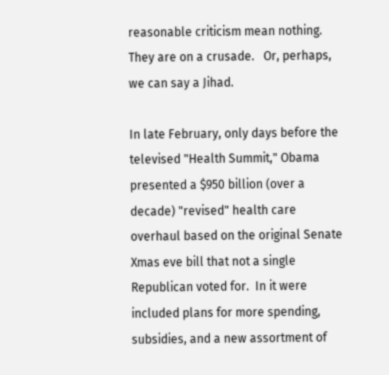reasonable criticism mean nothing.  They are on a crusade.   Or, perhaps, we can say a Jihad.

In late February, only days before the televised "Health Summit," Obama presented a $950 billion (over a decade) "revised" health care overhaul based on the original Senate Xmas eve bill that not a single Republican voted for.  In it were included plans for more spending, subsidies, and a new assortment of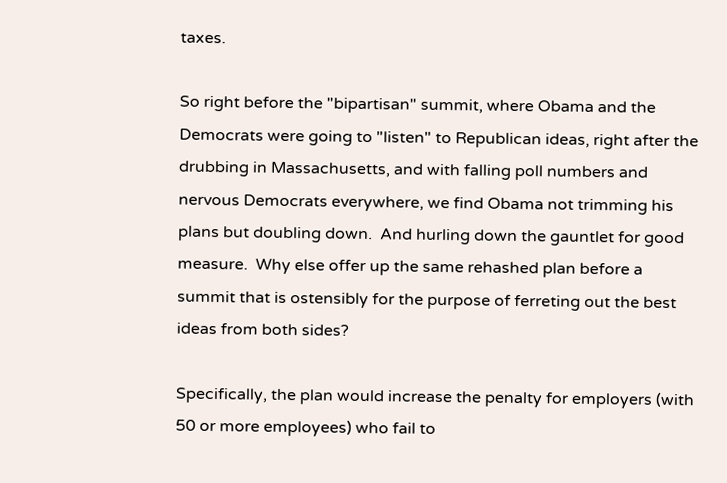taxes.

So right before the "bipartisan" summit, where Obama and the Democrats were going to "listen" to Republican ideas, right after the drubbing in Massachusetts, and with falling poll numbers and nervous Democrats everywhere, we find Obama not trimming his plans but doubling down.  And hurling down the gauntlet for good measure.  Why else offer up the same rehashed plan before a summit that is ostensibly for the purpose of ferreting out the best ideas from both sides?

Specifically, the plan would increase the penalty for employers (with 50 or more employees) who fail to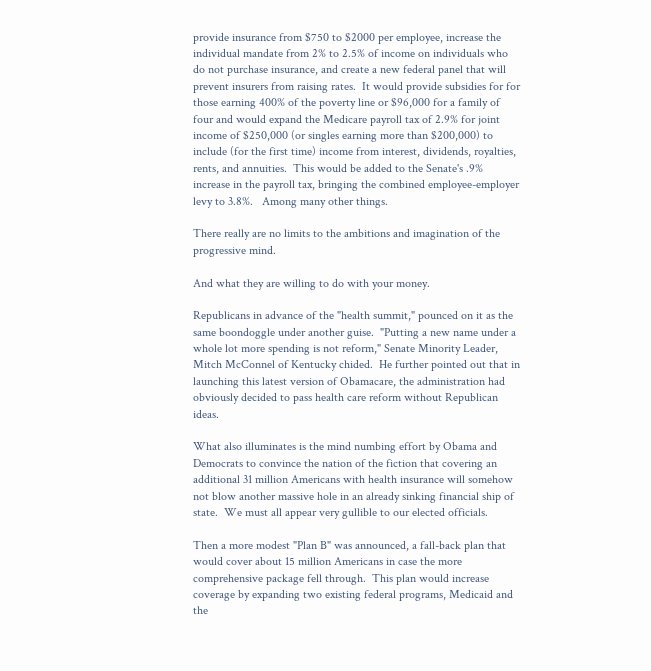provide insurance from $750 to $2000 per employee, increase the individual mandate from 2% to 2.5% of income on individuals who do not purchase insurance, and create a new federal panel that will prevent insurers from raising rates.  It would provide subsidies for for those earning 400% of the poverty line or $96,000 for a family of four and would expand the Medicare payroll tax of 2.9% for joint income of $250,000 (or singles earning more than $200,000) to include (for the first time) income from interest, dividends, royalties, rents, and annuities.  This would be added to the Senate's .9% increase in the payroll tax, bringing the combined employee-employer levy to 3.8%.   Among many other things.

There really are no limits to the ambitions and imagination of the progressive mind.

And what they are willing to do with your money.

Republicans in advance of the "health summit," pounced on it as the same boondoggle under another guise.  "Putting a new name under a whole lot more spending is not reform," Senate Minority Leader, Mitch McConnel of Kentucky chided.  He further pointed out that in launching this latest version of Obamacare, the administration had obviously decided to pass health care reform without Republican ideas.

What also illuminates is the mind numbing effort by Obama and Democrats to convince the nation of the fiction that covering an additional 31 million Americans with health insurance will somehow not blow another massive hole in an already sinking financial ship of state.  We must all appear very gullible to our elected officials.

Then a more modest "Plan B" was announced, a fall-back plan that would cover about 15 million Americans in case the more comprehensive package fell through.  This plan would increase coverage by expanding two existing federal programs, Medicaid and the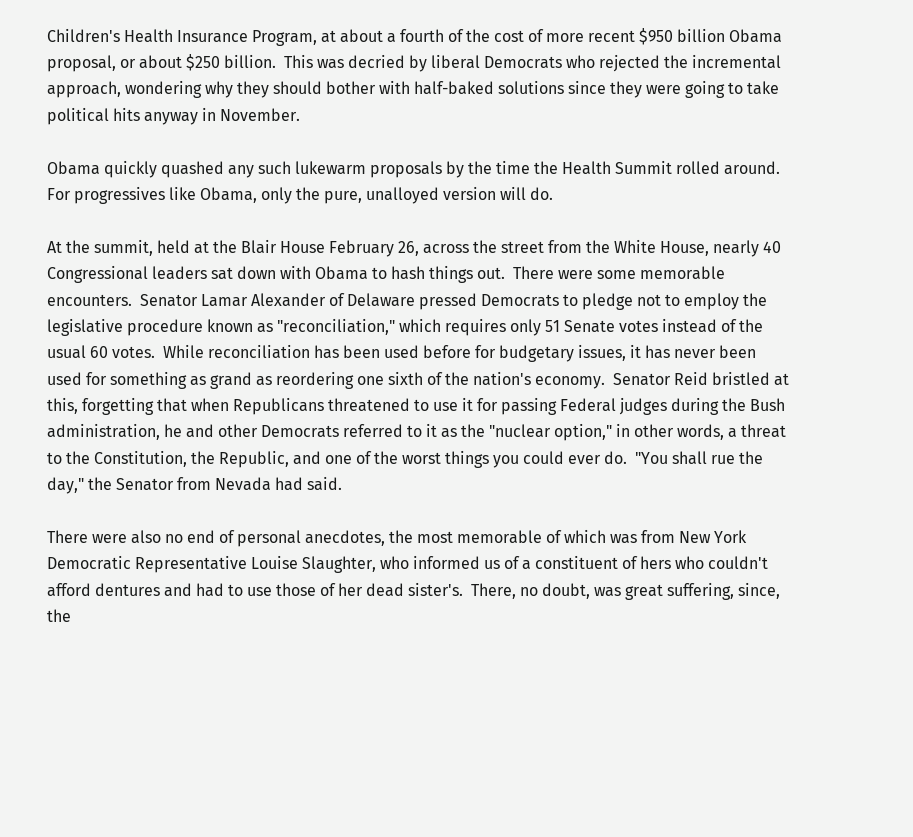Children's Health Insurance Program, at about a fourth of the cost of more recent $950 billion Obama proposal, or about $250 billion.  This was decried by liberal Democrats who rejected the incremental approach, wondering why they should bother with half-baked solutions since they were going to take political hits anyway in November.

Obama quickly quashed any such lukewarm proposals by the time the Health Summit rolled around.  For progressives like Obama, only the pure, unalloyed version will do.

At the summit, held at the Blair House February 26, across the street from the White House, nearly 40 Congressional leaders sat down with Obama to hash things out.  There were some memorable encounters.  Senator Lamar Alexander of Delaware pressed Democrats to pledge not to employ the legislative procedure known as "reconciliation," which requires only 51 Senate votes instead of the usual 60 votes.  While reconciliation has been used before for budgetary issues, it has never been used for something as grand as reordering one sixth of the nation's economy.  Senator Reid bristled at this, forgetting that when Republicans threatened to use it for passing Federal judges during the Bush administration, he and other Democrats referred to it as the "nuclear option," in other words, a threat to the Constitution, the Republic, and one of the worst things you could ever do.  "You shall rue the day," the Senator from Nevada had said.

There were also no end of personal anecdotes, the most memorable of which was from New York Democratic Representative Louise Slaughter, who informed us of a constituent of hers who couldn't afford dentures and had to use those of her dead sister's.  There, no doubt, was great suffering, since, the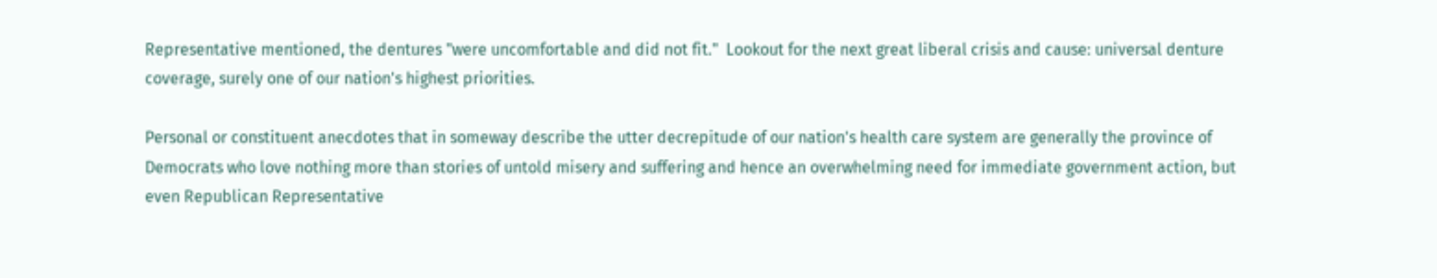Representative mentioned, the dentures "were uncomfortable and did not fit."  Lookout for the next great liberal crisis and cause: universal denture coverage, surely one of our nation's highest priorities.

Personal or constituent anecdotes that in someway describe the utter decrepitude of our nation's health care system are generally the province of Democrats who love nothing more than stories of untold misery and suffering and hence an overwhelming need for immediate government action, but even Republican Representative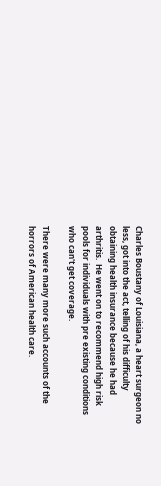Charles Boustany of Louisiana, a heart surgeon no less, got into the act, telling of his difficulty obtaining health insurance because he had arthritis.  He went on to recommend high risk pools for individuals with pre existing conditions who can't get coverage.

There were many more such accounts of the horrors of American health care.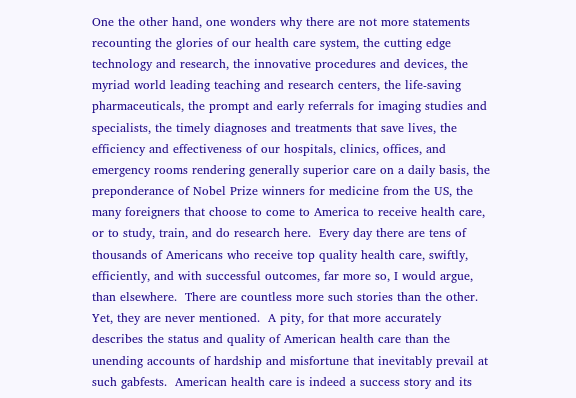One the other hand, one wonders why there are not more statements recounting the glories of our health care system, the cutting edge technology and research, the innovative procedures and devices, the myriad world leading teaching and research centers, the life-saving pharmaceuticals, the prompt and early referrals for imaging studies and specialists, the timely diagnoses and treatments that save lives, the efficiency and effectiveness of our hospitals, clinics, offices, and emergency rooms rendering generally superior care on a daily basis, the preponderance of Nobel Prize winners for medicine from the US, the many foreigners that choose to come to America to receive health care, or to study, train, and do research here.  Every day there are tens of thousands of Americans who receive top quality health care, swiftly, efficiently, and with successful outcomes, far more so, I would argue, than elsewhere.  There are countless more such stories than the other.  Yet, they are never mentioned.  A pity, for that more accurately describes the status and quality of American health care than the unending accounts of hardship and misfortune that inevitably prevail at such gabfests.  American health care is indeed a success story and its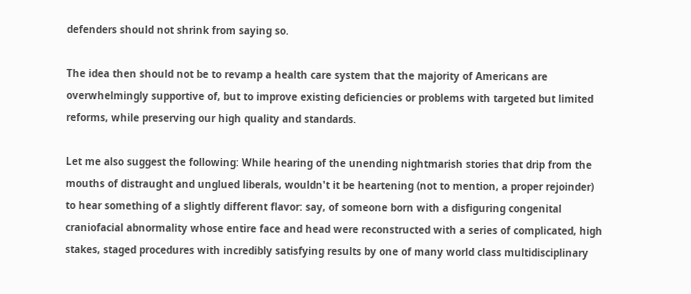defenders should not shrink from saying so.

The idea then should not be to revamp a health care system that the majority of Americans are overwhelmingly supportive of, but to improve existing deficiencies or problems with targeted but limited reforms, while preserving our high quality and standards.

Let me also suggest the following: While hearing of the unending nightmarish stories that drip from the mouths of distraught and unglued liberals, wouldn't it be heartening (not to mention, a proper rejoinder) to hear something of a slightly different flavor: say, of someone born with a disfiguring congenital craniofacial abnormality whose entire face and head were reconstructed with a series of complicated, high stakes, staged procedures with incredibly satisfying results by one of many world class multidisciplinary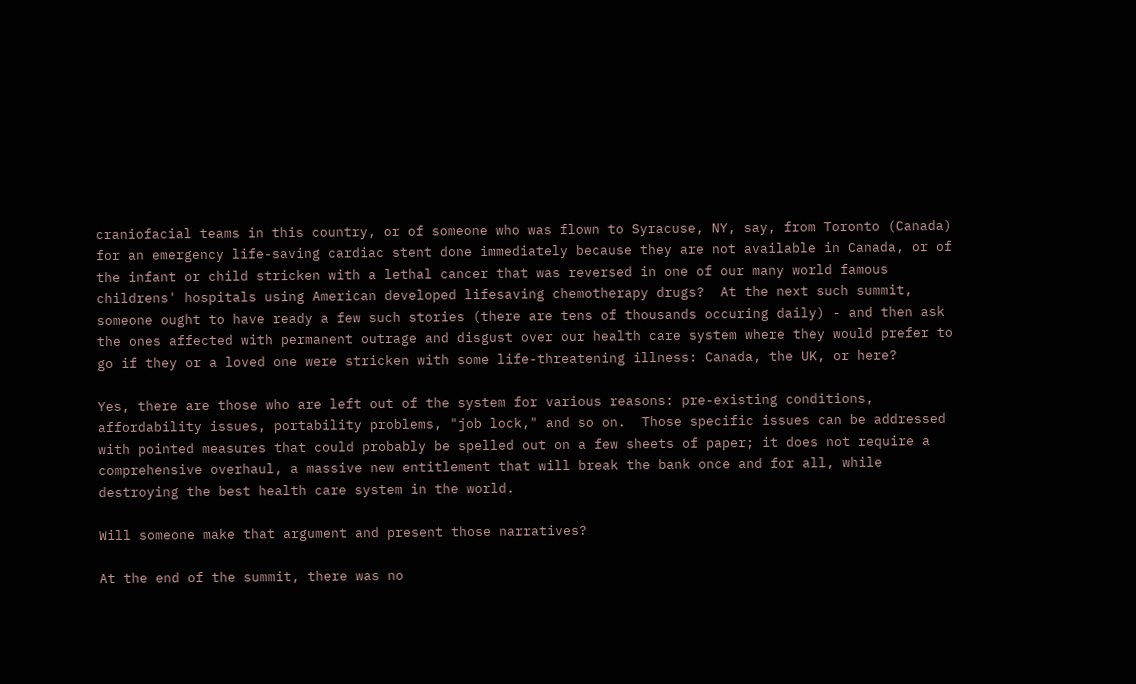craniofacial teams in this country, or of someone who was flown to Syracuse, NY, say, from Toronto (Canada) for an emergency life-saving cardiac stent done immediately because they are not available in Canada, or of the infant or child stricken with a lethal cancer that was reversed in one of our many world famous childrens' hospitals using American developed lifesaving chemotherapy drugs?  At the next such summit, someone ought to have ready a few such stories (there are tens of thousands occuring daily) - and then ask the ones affected with permanent outrage and disgust over our health care system where they would prefer to go if they or a loved one were stricken with some life-threatening illness: Canada, the UK, or here?

Yes, there are those who are left out of the system for various reasons: pre-existing conditions, affordability issues, portability problems, "job lock," and so on.  Those specific issues can be addressed with pointed measures that could probably be spelled out on a few sheets of paper; it does not require a comprehensive overhaul, a massive new entitlement that will break the bank once and for all, while destroying the best health care system in the world.

Will someone make that argument and present those narratives?

At the end of the summit, there was no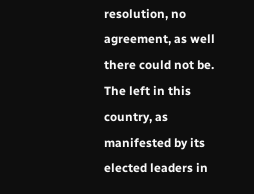resolution, no agreement, as well there could not be.  The left in this country, as manifested by its elected leaders in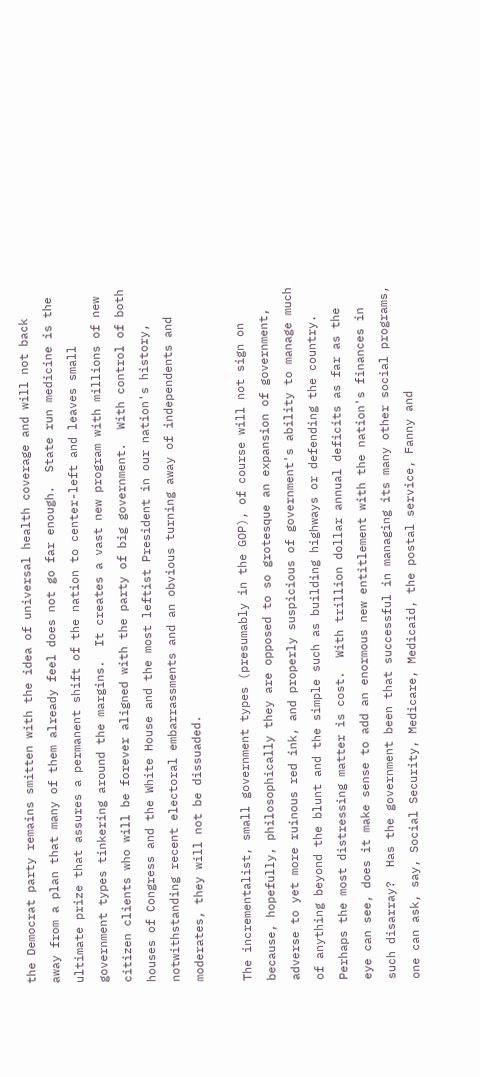the Democrat party remains smitten with the idea of universal health coverage and will not back away from a plan that many of them already feel does not go far enough.  State run medicine is the ultimate prize that assures a permanent shift of the nation to center-left and leaves small government types tinkering around the margins.  It creates a vast new program with millions of new citizen clients who will be forever aligned with the party of big government.  With control of both houses of Congress and the White House and the most leftist President in our nation's history, notwithstanding recent electoral embarrassments and an obvious turning away of independents and moderates, they will not be dissuaded.

The incrementalist, small government types (presumably in the GOP), of course will not sign on because, hopefully, philosophically they are opposed to so grotesque an expansion of government, adverse to yet more ruinous red ink, and properly suspicious of government's ability to manage much of anything beyond the blunt and the simple such as building highways or defending the country.  Perhaps the most distressing matter is cost.  With trillion dollar annual deficits as far as the eye can see, does it make sense to add an enormous new entitlement with the nation's finances in such disarray?  Has the government been that successful in managing its many other social programs, one can ask, say, Social Security, Medicare, Medicaid, the postal service, Fanny and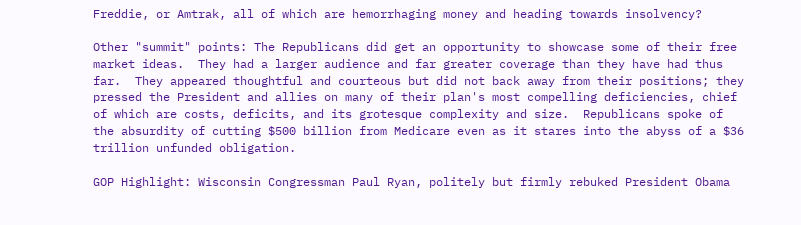Freddie, or Amtrak, all of which are hemorrhaging money and heading towards insolvency?

Other "summit" points: The Republicans did get an opportunity to showcase some of their free market ideas.  They had a larger audience and far greater coverage than they have had thus far.  They appeared thoughtful and courteous but did not back away from their positions; they pressed the President and allies on many of their plan's most compelling deficiencies, chief of which are costs, deficits, and its grotesque complexity and size.  Republicans spoke of the absurdity of cutting $500 billion from Medicare even as it stares into the abyss of a $36 trillion unfunded obligation.

GOP Highlight: Wisconsin Congressman Paul Ryan, politely but firmly rebuked President Obama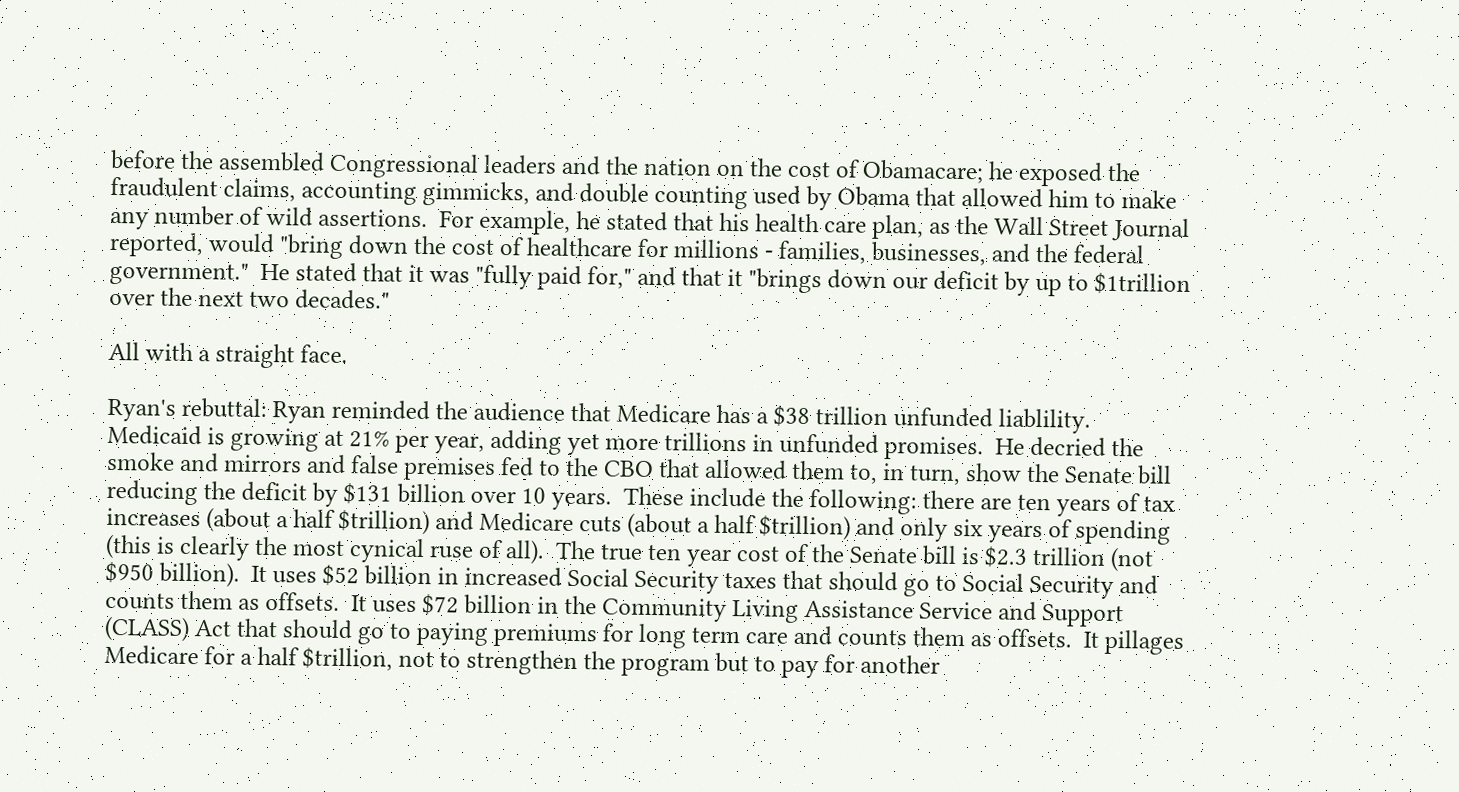before the assembled Congressional leaders and the nation on the cost of Obamacare; he exposed the fraudulent claims, accounting gimmicks, and double counting used by Obama that allowed him to make any number of wild assertions.  For example, he stated that his health care plan, as the Wall Street Journal reported, would "bring down the cost of healthcare for millions - families, businesses, and the federal government."  He stated that it was "fully paid for," and that it "brings down our deficit by up to $1trillion over the next two decades."

All with a straight face.

Ryan's rebuttal: Ryan reminded the audience that Medicare has a $38 trillion unfunded liablility.  Medicaid is growing at 21% per year, adding yet more trillions in unfunded promises.  He decried the smoke and mirrors and false premises fed to the CBO that allowed them to, in turn, show the Senate bill reducing the deficit by $131 billion over 10 years.  These include the following: there are ten years of tax increases (about a half $trillion) and Medicare cuts (about a half $trillion) and only six years of spending (this is clearly the most cynical ruse of all).  The true ten year cost of the Senate bill is $2.3 trillion (not $950 billion).  It uses $52 billion in increased Social Security taxes that should go to Social Security and counts them as offsets.  It uses $72 billion in the Community Living Assistance Service and Support (CLASS) Act that should go to paying premiums for long term care and counts them as offsets.  It pillages Medicare for a half $trillion, not to strengthen the program but to pay for another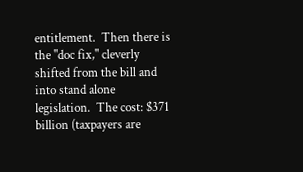entitlement.  Then there is the "doc fix," cleverly shifted from the bill and into stand alone legislation.  The cost: $371 billion (taxpayers are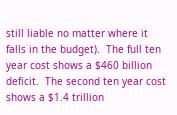still liable no matter where it falls in the budget).  The full ten year cost shows a $460 billion deficit.  The second ten year cost shows a $1.4 trillion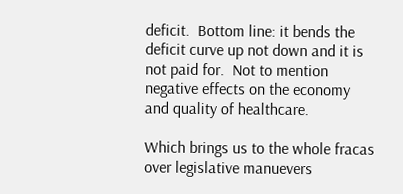deficit.  Bottom line: it bends the deficit curve up not down and it is not paid for.  Not to mention negative effects on the economy and quality of healthcare.

Which brings us to the whole fracas over legislative manuevers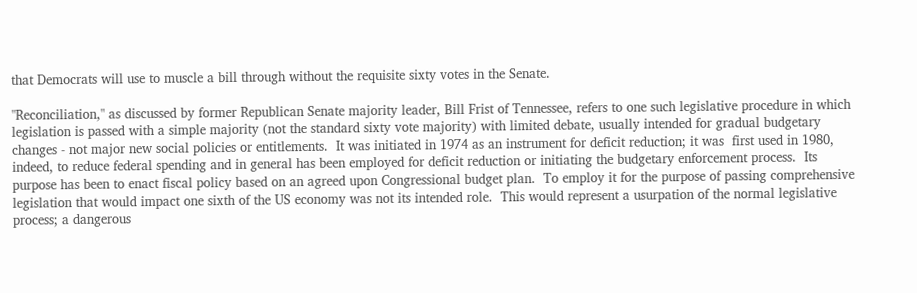that Democrats will use to muscle a bill through without the requisite sixty votes in the Senate.

"Reconciliation," as discussed by former Republican Senate majority leader, Bill Frist of Tennessee, refers to one such legislative procedure in which legislation is passed with a simple majority (not the standard sixty vote majority) with limited debate, usually intended for gradual budgetary changes - not major new social policies or entitlements.  It was initiated in 1974 as an instrument for deficit reduction; it was  first used in 1980, indeed, to reduce federal spending and in general has been employed for deficit reduction or initiating the budgetary enforcement process.  Its purpose has been to enact fiscal policy based on an agreed upon Congressional budget plan.  To employ it for the purpose of passing comprehensive legislation that would impact one sixth of the US economy was not its intended role.  This would represent a usurpation of the normal legislative process; a dangerous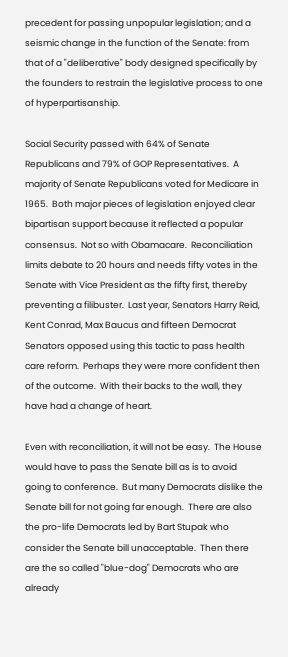precedent for passing unpopular legislation; and a seismic change in the function of the Senate: from that of a "deliberative" body designed specifically by the founders to restrain the legislative process to one of hyperpartisanship.

Social Security passed with 64% of Senate Republicans and 79% of GOP Representatives.  A majority of Senate Republicans voted for Medicare in 1965.  Both major pieces of legislation enjoyed clear bipartisan support because it reflected a popular consensus.  Not so with Obamacare.  Reconciliation limits debate to 20 hours and needs fifty votes in the Senate with Vice President as the fifty first, thereby preventing a filibuster.  Last year, Senators Harry Reid, Kent Conrad, Max Baucus and fifteen Democrat Senators opposed using this tactic to pass health care reform.  Perhaps they were more confident then of the outcome.  With their backs to the wall, they have had a change of heart.

Even with reconciliation, it will not be easy.  The House would have to pass the Senate bill as is to avoid going to conference.  But many Democrats dislike the Senate bill for not going far enough.  There are also the pro-life Democrats led by Bart Stupak who consider the Senate bill unacceptable.  Then there are the so called "blue-dog" Democrats who are already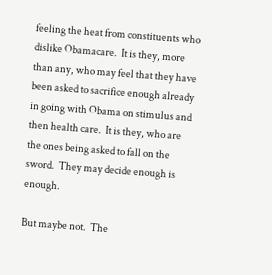feeling the heat from constituents who dislike Obamacare.  It is they, more than any, who may feel that they have been asked to sacrifice enough already in going with Obama on stimulus and then health care.  It is they, who are the ones being asked to fall on the sword.  They may decide enough is enough.

But maybe not.  The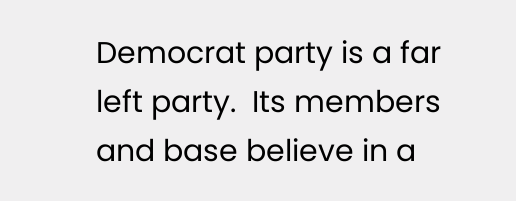Democrat party is a far left party.  Its members and base believe in a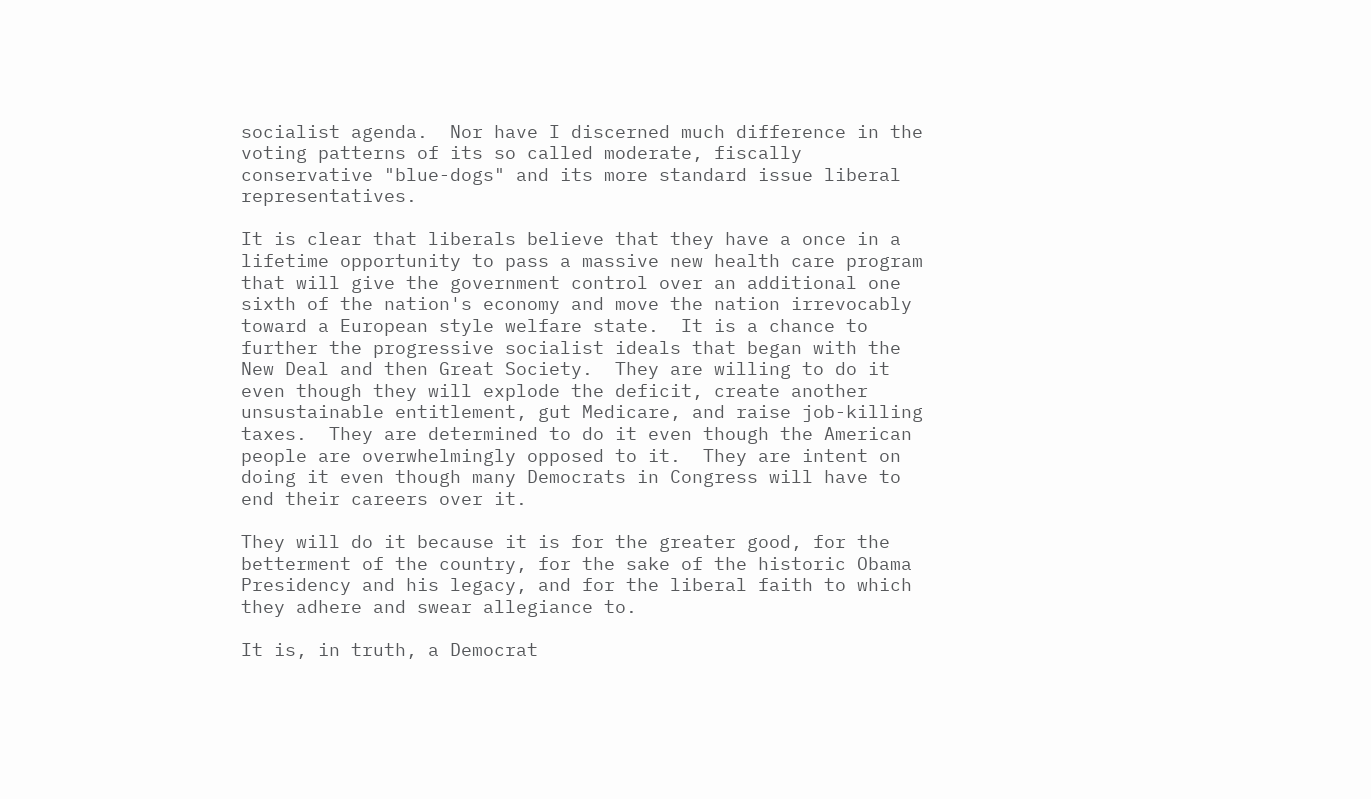socialist agenda.  Nor have I discerned much difference in the voting patterns of its so called moderate, fiscally conservative "blue-dogs" and its more standard issue liberal representatives.

It is clear that liberals believe that they have a once in a lifetime opportunity to pass a massive new health care program that will give the government control over an additional one sixth of the nation's economy and move the nation irrevocably toward a European style welfare state.  It is a chance to further the progressive socialist ideals that began with the New Deal and then Great Society.  They are willing to do it even though they will explode the deficit, create another unsustainable entitlement, gut Medicare, and raise job-killing taxes.  They are determined to do it even though the American people are overwhelmingly opposed to it.  They are intent on doing it even though many Democrats in Congress will have to end their careers over it.

They will do it because it is for the greater good, for the betterment of the country, for the sake of the historic Obama Presidency and his legacy, and for the liberal faith to which they adhere and swear allegiance to.

It is, in truth, a Democrat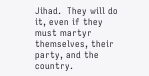Jihad.  They will do it, even if they must martyr themselves, their party, and the country.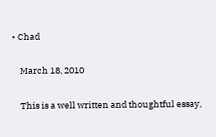• Chad

    March 18, 2010

    This is a well written and thoughtful essay,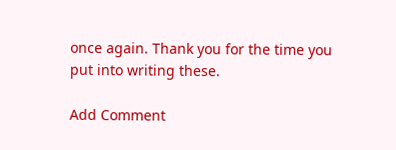once again. Thank you for the time you put into writing these.

Add Comment